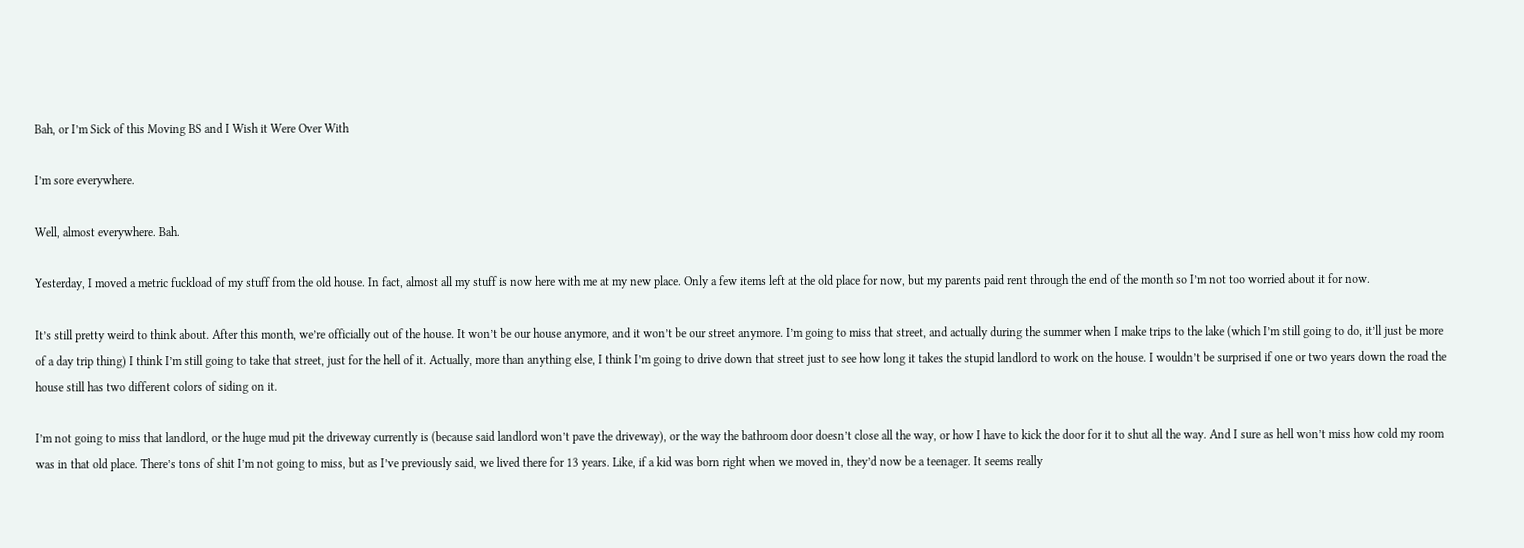Bah, or I’m Sick of this Moving BS and I Wish it Were Over With

I’m sore everywhere.

Well, almost everywhere. Bah.

Yesterday, I moved a metric fuckload of my stuff from the old house. In fact, almost all my stuff is now here with me at my new place. Only a few items left at the old place for now, but my parents paid rent through the end of the month so I’m not too worried about it for now.

It’s still pretty weird to think about. After this month, we’re officially out of the house. It won’t be our house anymore, and it won’t be our street anymore. I’m going to miss that street, and actually during the summer when I make trips to the lake (which I’m still going to do, it’ll just be more of a day trip thing) I think I’m still going to take that street, just for the hell of it. Actually, more than anything else, I think I’m going to drive down that street just to see how long it takes the stupid landlord to work on the house. I wouldn’t be surprised if one or two years down the road the house still has two different colors of siding on it.

I’m not going to miss that landlord, or the huge mud pit the driveway currently is (because said landlord won’t pave the driveway), or the way the bathroom door doesn’t close all the way, or how I have to kick the door for it to shut all the way. And I sure as hell won’t miss how cold my room was in that old place. There’s tons of shit I’m not going to miss, but as I’ve previously said, we lived there for 13 years. Like, if a kid was born right when we moved in, they’d now be a teenager. It seems really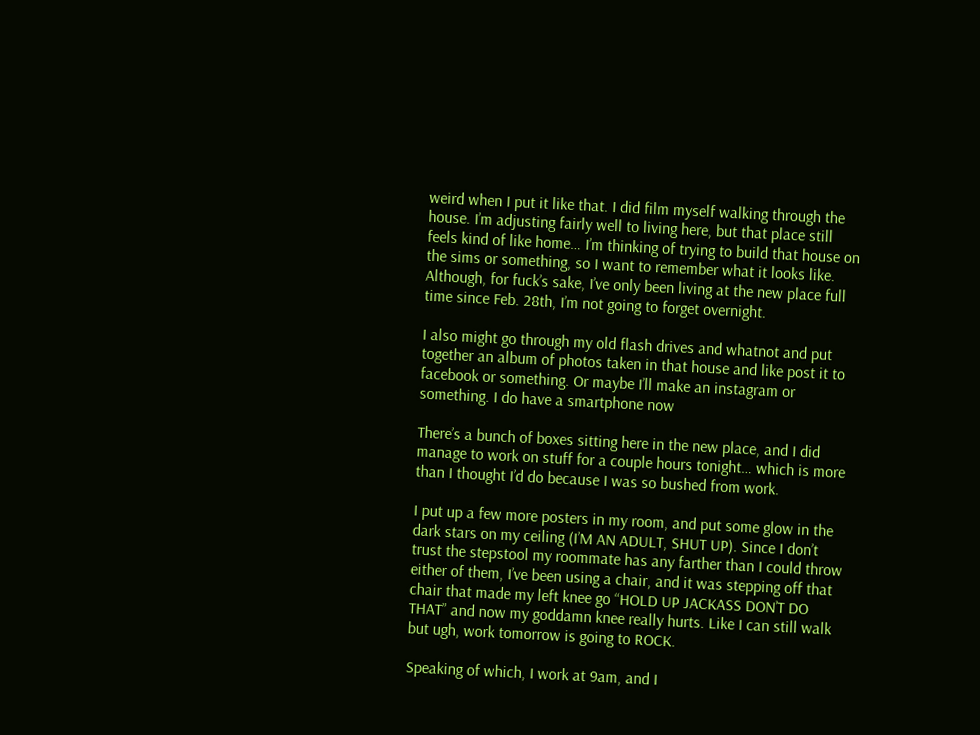weird when I put it like that. I did film myself walking through the house. I’m adjusting fairly well to living here, but that place still feels kind of like home… I’m thinking of trying to build that house on the sims or something, so I want to remember what it looks like. Although, for fuck’s sake, I’ve only been living at the new place full time since Feb. 28th, I’m not going to forget overnight.

I also might go through my old flash drives and whatnot and put together an album of photos taken in that house and like post it to facebook or something. Or maybe I’ll make an instagram or something. I do have a smartphone now

There’s a bunch of boxes sitting here in the new place, and I did manage to work on stuff for a couple hours tonight… which is more than I thought I’d do because I was so bushed from work.

I put up a few more posters in my room, and put some glow in the dark stars on my ceiling (I’M AN ADULT, SHUT UP). Since I don’t trust the stepstool my roommate has any farther than I could throw either of them, I’ve been using a chair, and it was stepping off that chair that made my left knee go “HOLD UP JACKASS DON’T DO THAT” and now my goddamn knee really hurts. Like I can still walk but ugh, work tomorrow is going to ROCK.

Speaking of which, I work at 9am, and I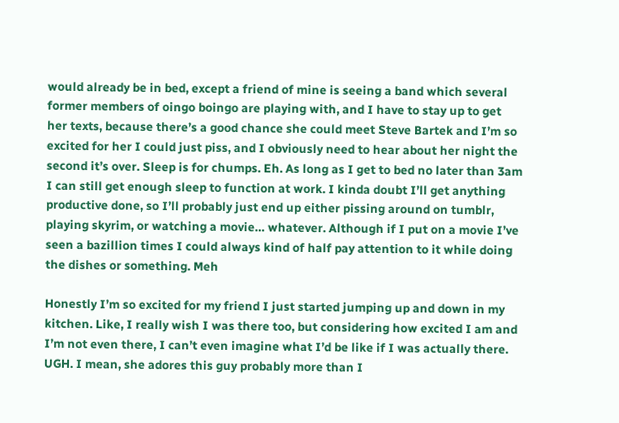would already be in bed, except a friend of mine is seeing a band which several former members of oingo boingo are playing with, and I have to stay up to get her texts, because there’s a good chance she could meet Steve Bartek and I’m so excited for her I could just piss, and I obviously need to hear about her night the second it’s over. Sleep is for chumps. Eh. As long as I get to bed no later than 3am I can still get enough sleep to function at work. I kinda doubt I’ll get anything productive done, so I’ll probably just end up either pissing around on tumblr, playing skyrim, or watching a movie… whatever. Although if I put on a movie I’ve seen a bazillion times I could always kind of half pay attention to it while doing the dishes or something. Meh

Honestly I’m so excited for my friend I just started jumping up and down in my kitchen. Like, I really wish I was there too, but considering how excited I am and I’m not even there, I can’t even imagine what I’d be like if I was actually there. UGH. I mean, she adores this guy probably more than I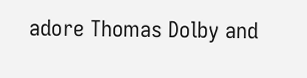adore Thomas Dolby and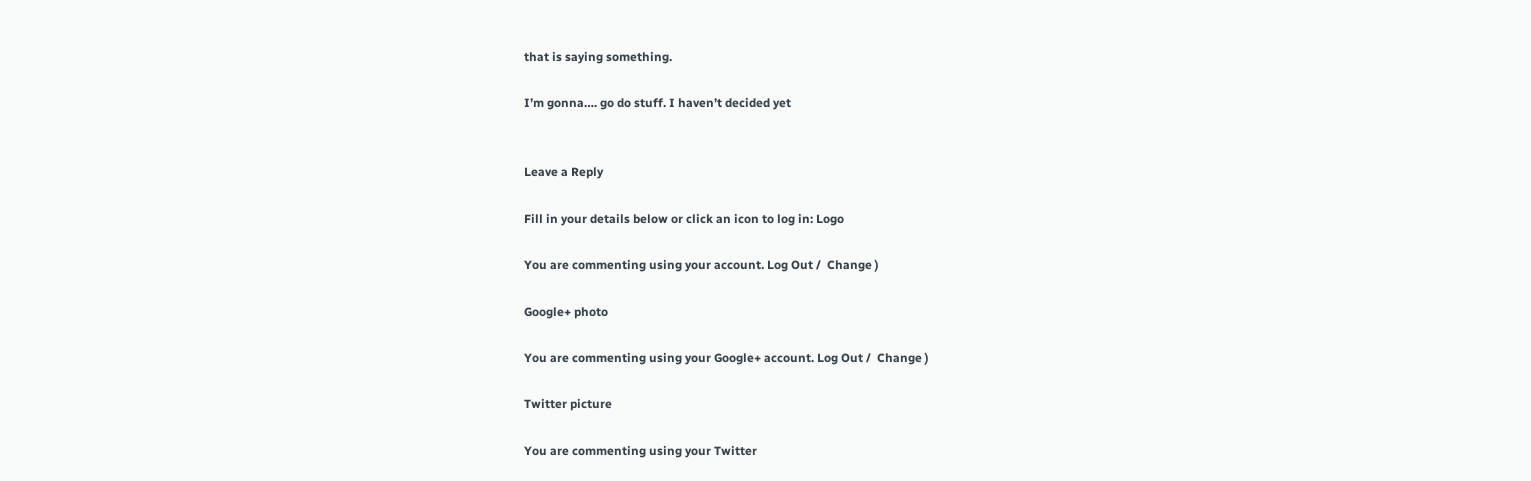that is saying something.

I’m gonna…. go do stuff. I haven’t decided yet


Leave a Reply

Fill in your details below or click an icon to log in: Logo

You are commenting using your account. Log Out /  Change )

Google+ photo

You are commenting using your Google+ account. Log Out /  Change )

Twitter picture

You are commenting using your Twitter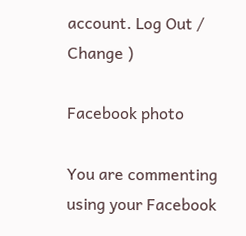account. Log Out /  Change )

Facebook photo

You are commenting using your Facebook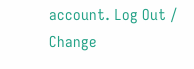account. Log Out /  Change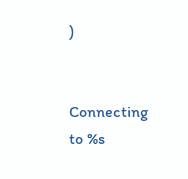)


Connecting to %s